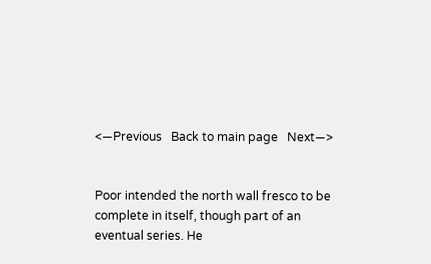<—Previous   Back to main page   Next—>


Poor intended the north wall fresco to be complete in itself, though part of an eventual series. He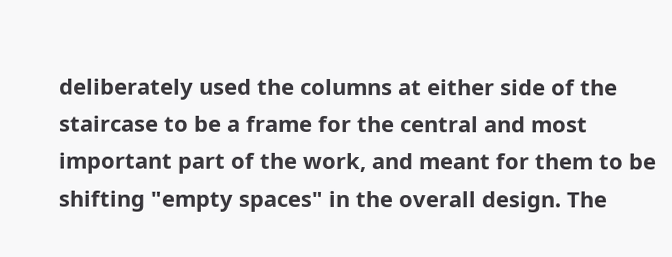deliberately used the columns at either side of the staircase to be a frame for the central and most important part of the work, and meant for them to be shifting "empty spaces" in the overall design. The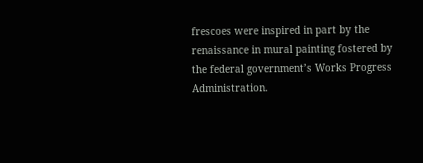frescoes were inspired in part by the renaissance in mural painting fostered by the federal government’s Works Progress Administration.